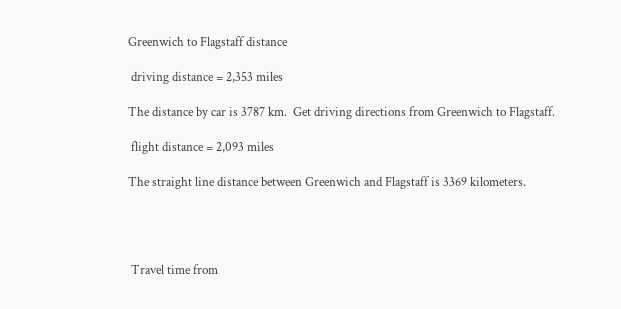Greenwich to Flagstaff distance

 driving distance = 2,353 miles

The distance by car is 3787 km.  Get driving directions from Greenwich to Flagstaff.

 flight distance = 2,093 miles

The straight line distance between Greenwich and Flagstaff is 3369 kilometers.




 Travel time from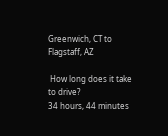Greenwich, CT to Flagstaff, AZ

 How long does it take to drive?
34 hours, 44 minutes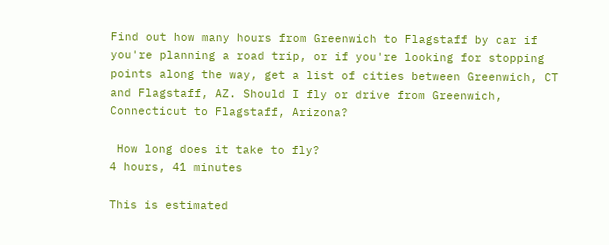Find out how many hours from Greenwich to Flagstaff by car if you're planning a road trip, or if you're looking for stopping points along the way, get a list of cities between Greenwich, CT and Flagstaff, AZ. Should I fly or drive from Greenwich, Connecticut to Flagstaff, Arizona?

 How long does it take to fly?
4 hours, 41 minutes

This is estimated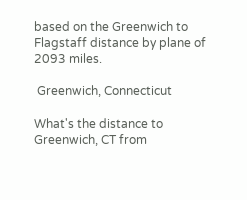based on the Greenwich to Flagstaff distance by plane of 2093 miles.

 Greenwich, Connecticut

What's the distance to Greenwich, CT from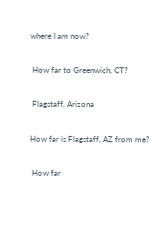where I am now?

 How far to Greenwich, CT?

 Flagstaff, Arizona

How far is Flagstaff, AZ from me?

 How far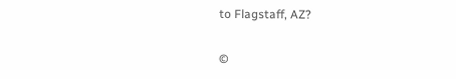to Flagstaff, AZ?


©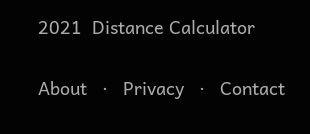2021  Distance Calculator

About   ·   Privacy   ·   Contact